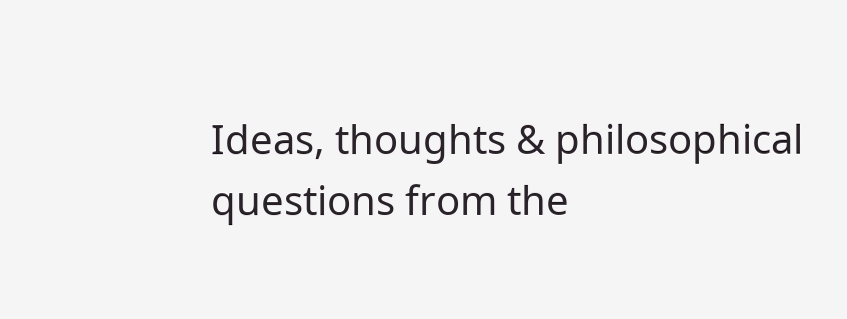Ideas, thoughts & philosophical questions from the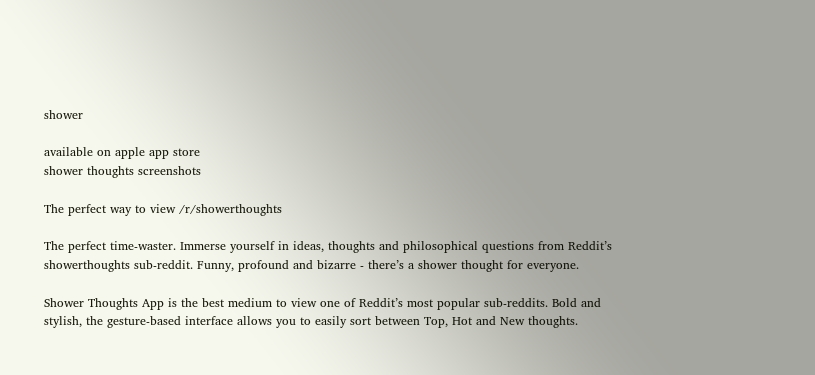shower

available on apple app store
shower thoughts screenshots

The perfect way to view /r/showerthoughts

The perfect time-waster. Immerse yourself in ideas, thoughts and philosophical questions from Reddit’s showerthoughts sub-reddit. Funny, profound and bizarre - there’s a shower thought for everyone.

Shower Thoughts App is the best medium to view one of Reddit’s most popular sub-reddits. Bold and stylish, the gesture-based interface allows you to easily sort between Top, Hot and New thoughts.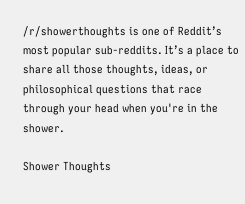/r/showerthoughts is one of Reddit’s most popular sub-reddits. It’s a place to share all those thoughts, ideas, or philosophical questions that race through your head when you're in the shower.

Shower Thoughts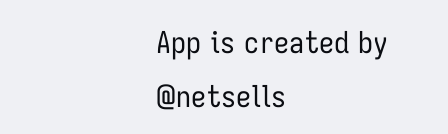App is created by @netsells